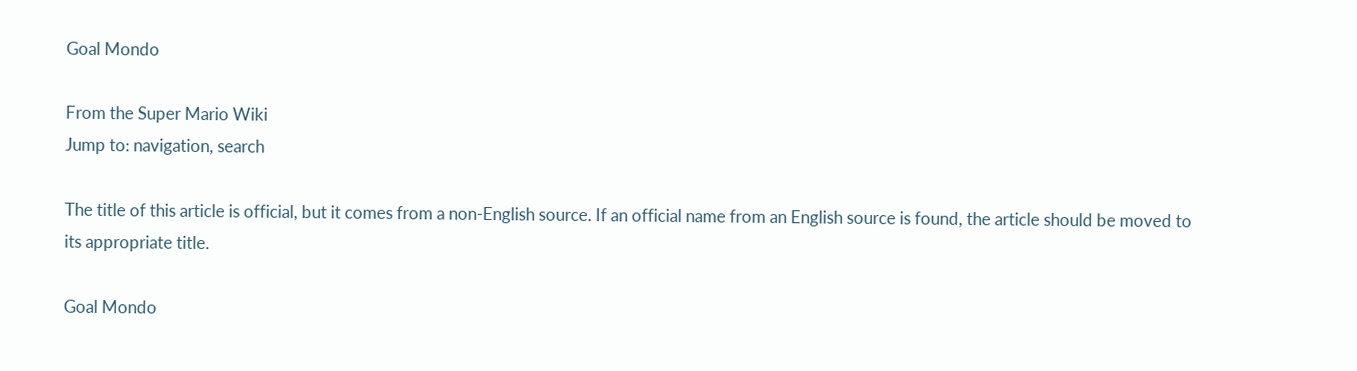Goal Mondo

From the Super Mario Wiki
Jump to: navigation, search

The title of this article is official, but it comes from a non-English source. If an official name from an English source is found, the article should be moved to its appropriate title.

Goal Mondo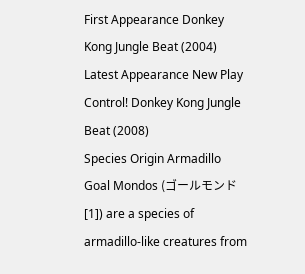First Appearance Donkey Kong Jungle Beat (2004)
Latest Appearance New Play Control! Donkey Kong Jungle Beat (2008)
Species Origin Armadillo
Goal Mondos (ゴールモンド[1]) are a species of armadillo-like creatures from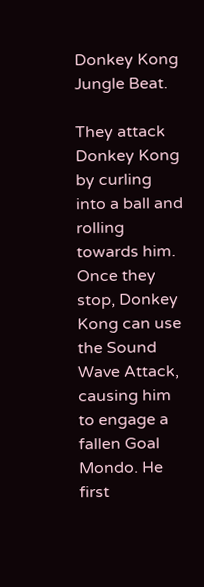Donkey Kong Jungle Beat.

They attack Donkey Kong by curling into a ball and rolling towards him. Once they stop, Donkey Kong can use the Sound Wave Attack, causing him to engage a fallen Goal Mondo. He first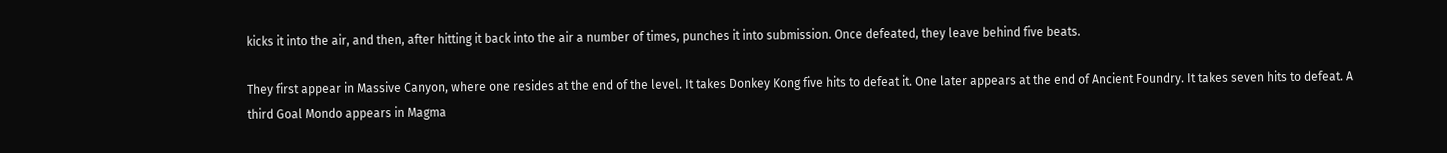kicks it into the air, and then, after hitting it back into the air a number of times, punches it into submission. Once defeated, they leave behind five beats.

They first appear in Massive Canyon, where one resides at the end of the level. It takes Donkey Kong five hits to defeat it. One later appears at the end of Ancient Foundry. It takes seven hits to defeat. A third Goal Mondo appears in Magma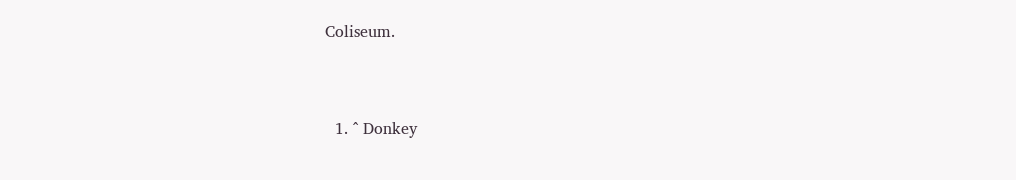Coliseum.



  1. ^ Donkey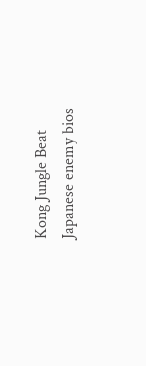Kong Jungle Beat Japanese enemy bios